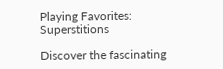Playing Favorites: Superstitions

Discover the fascinating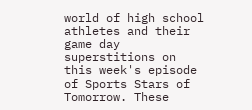world of high school athletes and their game day superstitions on this week's episode of Sports Stars of Tomorrow. These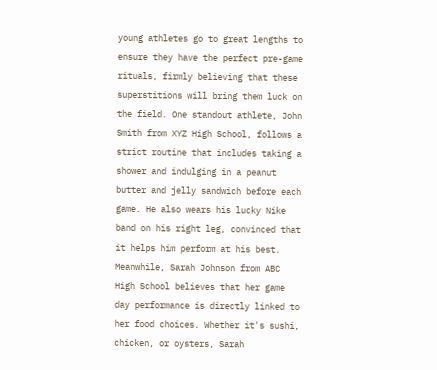young athletes go to great lengths to ensure they have the perfect pre-game rituals, firmly believing that these superstitions will bring them luck on the field. One standout athlete, John Smith from XYZ High School, follows a strict routine that includes taking a shower and indulging in a peanut butter and jelly sandwich before each game. He also wears his lucky Nike band on his right leg, convinced that it helps him perform at his best. Meanwhile, Sarah Johnson from ABC High School believes that her game day performance is directly linked to her food choices. Whether it's sushi, chicken, or oysters, Sarah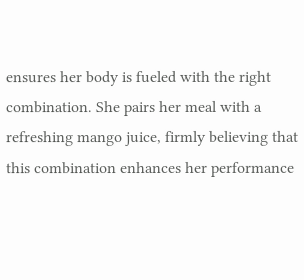ensures her body is fueled with the right combination. She pairs her meal with a refreshing mango juice, firmly believing that this combination enhances her performance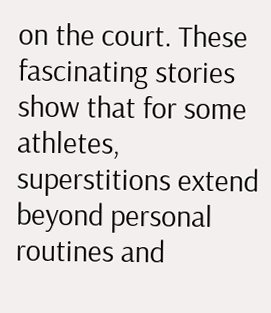on the court. These fascinating stories show that for some athletes, superstitions extend beyond personal routines and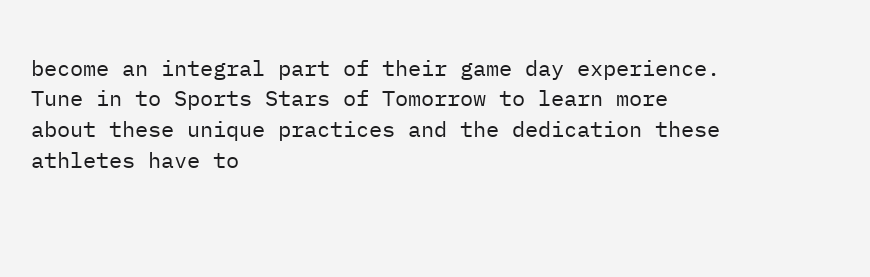become an integral part of their game day experience. Tune in to Sports Stars of Tomorrow to learn more about these unique practices and the dedication these athletes have to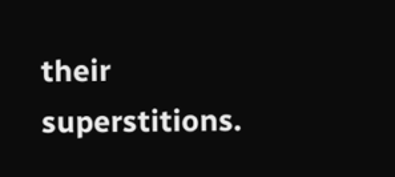their superstitions.